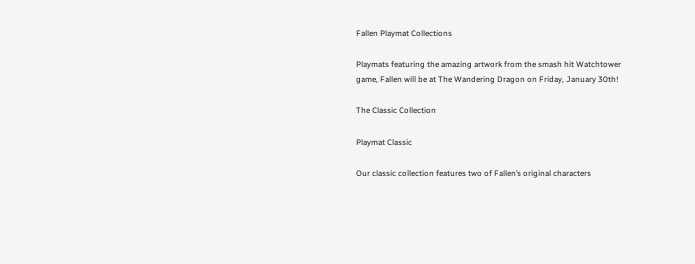Fallen Playmat Collections

Playmats featuring the amazing artwork from the smash hit Watchtower game, Fallen will be at The Wandering Dragon on Friday, January 30th!

The Classic Collection

Playmat Classic

Our classic collection features two of Fallen’s original characters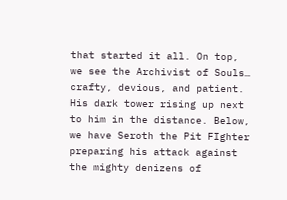that started it all. On top, we see the Archivist of Souls… crafty, devious, and patient. His dark tower rising up next to him in the distance. Below, we have Seroth the Pit FIghter preparing his attack against the mighty denizens of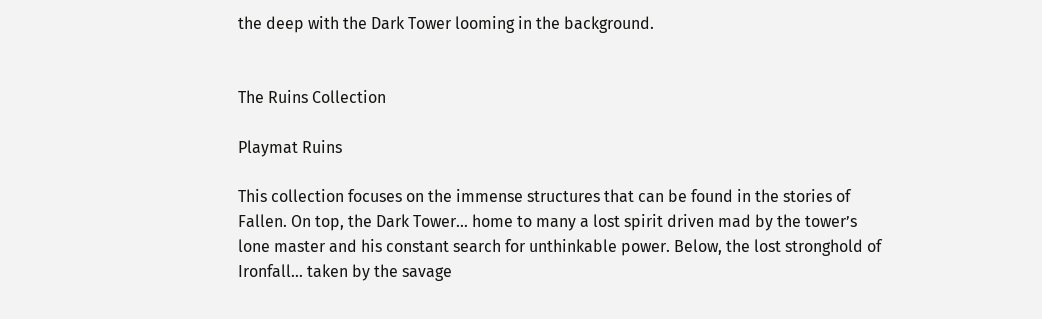the deep with the Dark Tower looming in the background.


The Ruins Collection

Playmat Ruins

This collection focuses on the immense structures that can be found in the stories of Fallen. On top, the Dark Tower… home to many a lost spirit driven mad by the tower’s lone master and his constant search for unthinkable power. Below, the lost stronghold of Ironfall… taken by the savage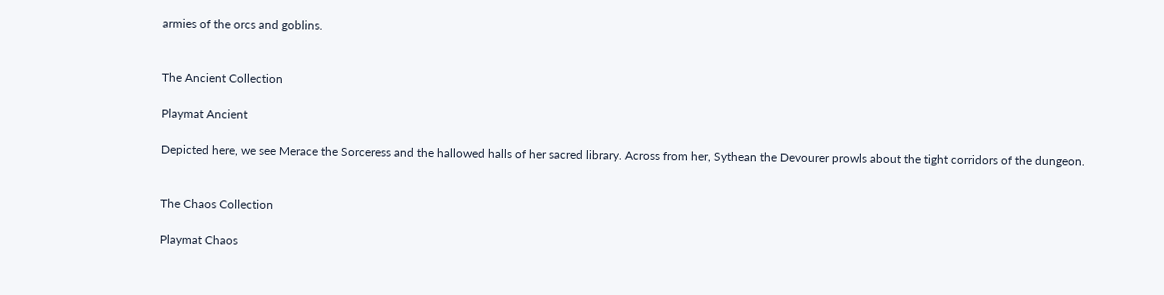armies of the orcs and goblins.


The Ancient Collection

Playmat Ancient

Depicted here, we see Merace the Sorceress and the hallowed halls of her sacred library. Across from her, Sythean the Devourer prowls about the tight corridors of the dungeon.


The Chaos Collection

Playmat Chaos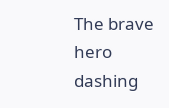The brave hero dashing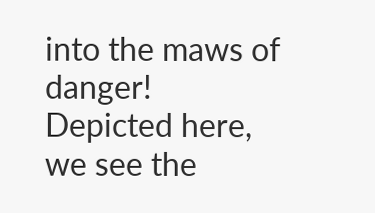into the maws of danger! Depicted here, we see the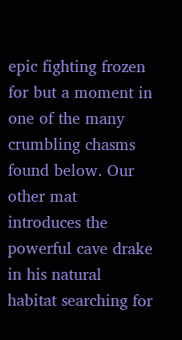epic fighting frozen for but a moment in one of the many crumbling chasms found below. Our other mat introduces the powerful cave drake in his natural habitat searching for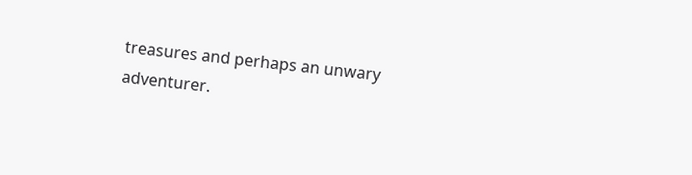treasures and perhaps an unwary adventurer.